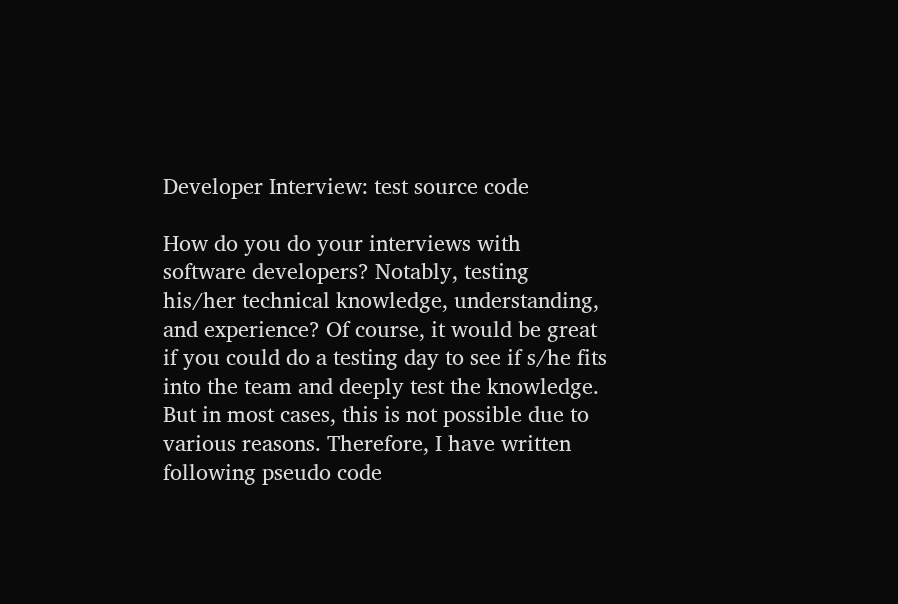Developer Interview: test source code

How do you do your interviews with software developers? Notably, testing his/her technical knowledge, understanding, and experience? Of course, it would be great if you could do a testing day to see if s/he fits into the team and deeply test the knowledge. But in most cases, this is not possible due to various reasons. Therefore, I have written following pseudo code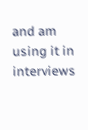and am using it in interviews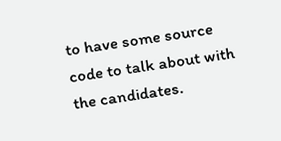to have some source code to talk about with the candidates.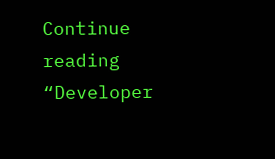Continue reading “Developer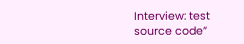Interview: test source code”